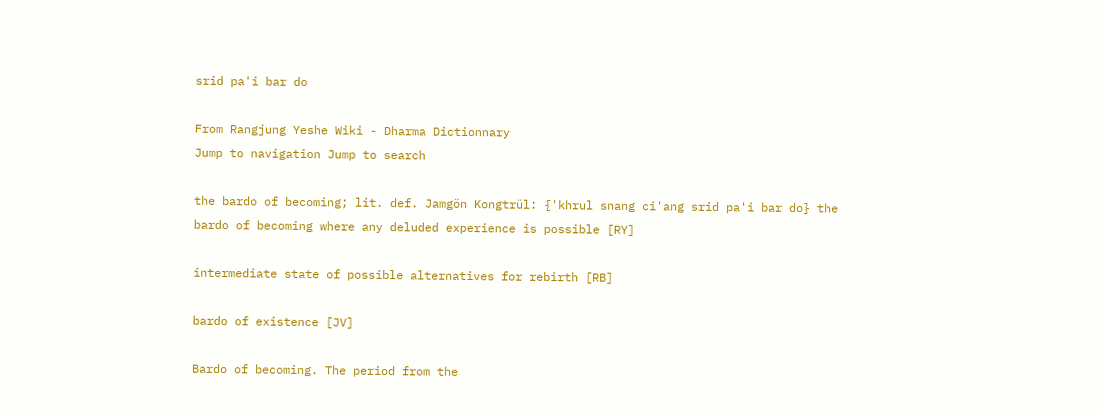srid pa'i bar do

From Rangjung Yeshe Wiki - Dharma Dictionnary
Jump to navigation Jump to search

the bardo of becoming; lit. def. Jamgön Kongtrül: {'khrul snang ci'ang srid pa'i bar do} the bardo of becoming where any deluded experience is possible [RY]

intermediate state of possible alternatives for rebirth [RB]

bardo of existence [JV]

Bardo of becoming. The period from the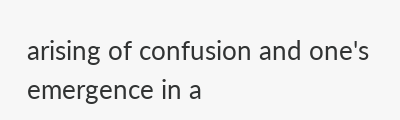arising of confusion and one's emergence in a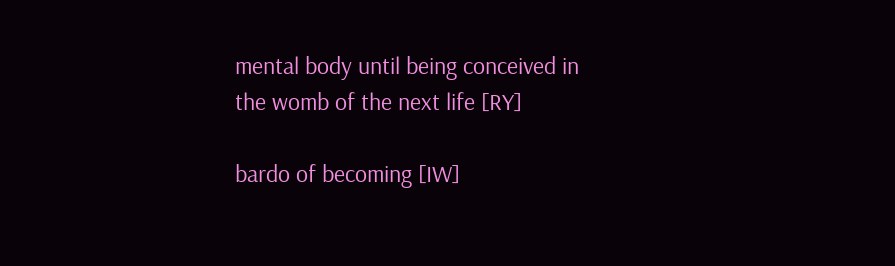mental body until being conceived in the womb of the next life [RY]

bardo of becoming [IW]